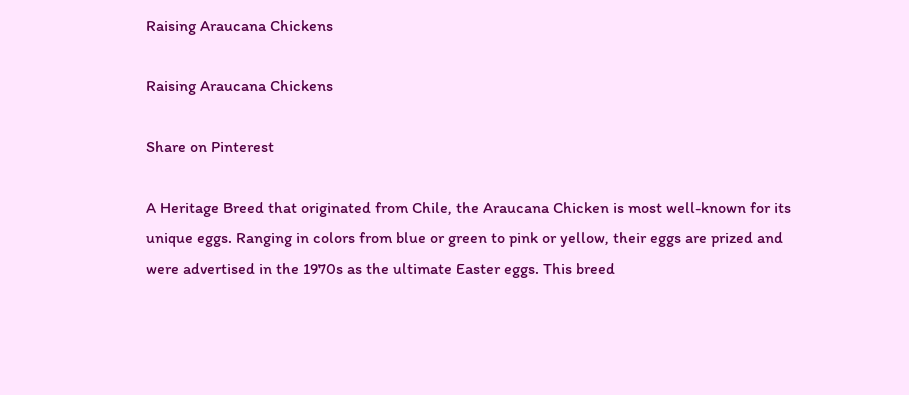Raising Araucana Chickens

Raising Araucana Chickens

Share on Pinterest

A Heritage Breed that originated from Chile, the Araucana Chicken is most well-known for its unique eggs. Ranging in colors from blue or green to pink or yellow, their eggs are prized and were advertised in the 1970s as the ultimate Easter eggs. This breed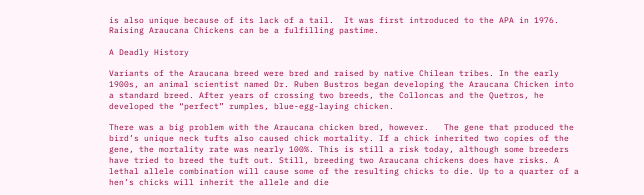is also unique because of its lack of a tail.  It was first introduced to the APA in 1976. Raising Araucana Chickens can be a fulfilling pastime.

A Deadly History

Variants of the Araucana breed were bred and raised by native Chilean tribes. In the early 1900s, an animal scientist named Dr. Ruben Bustros began developing the Araucana Chicken into a standard breed. After years of crossing two breeds, the Colloncas and the Quetros, he developed the “perfect” rumples, blue-egg-laying chicken.

There was a big problem with the Araucana chicken bred, however.   The gene that produced the bird’s unique neck tufts also caused chick mortality. If a chick inherited two copies of the gene, the mortality rate was nearly 100%. This is still a risk today, although some breeders have tried to breed the tuft out. Still, breeding two Araucana chickens does have risks. A lethal allele combination will cause some of the resulting chicks to die. Up to a quarter of a hen’s chicks will inherit the allele and die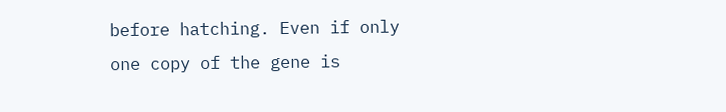before hatching. Even if only one copy of the gene is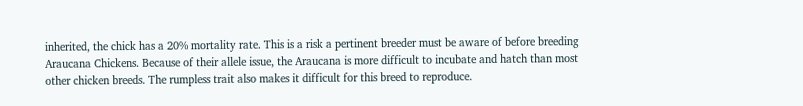inherited, the chick has a 20% mortality rate. This is a risk a pertinent breeder must be aware of before breeding Araucana Chickens. Because of their allele issue, the Araucana is more difficult to incubate and hatch than most other chicken breeds. The rumpless trait also makes it difficult for this breed to reproduce.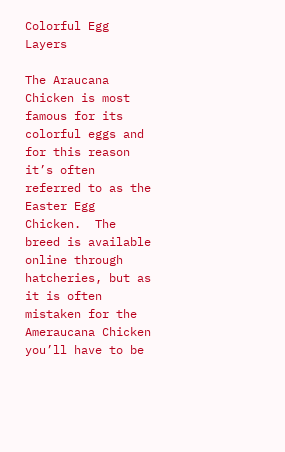Colorful Egg Layers

The Araucana Chicken is most famous for its colorful eggs and for this reason it’s often referred to as the Easter Egg Chicken.  The breed is available online through hatcheries, but as it is often mistaken for the Ameraucana Chicken you’ll have to be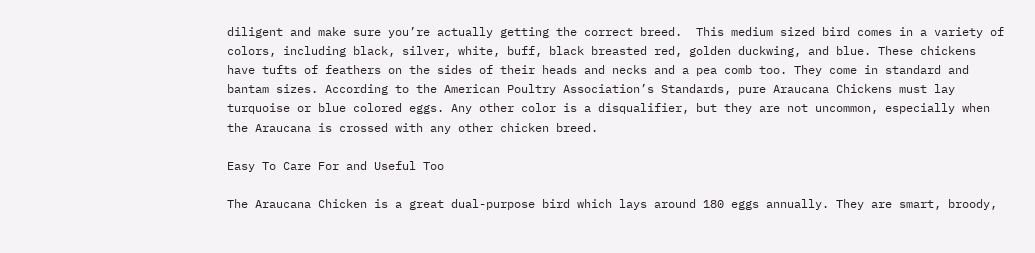diligent and make sure you’re actually getting the correct breed.  This medium sized bird comes in a variety of colors, including black, silver, white, buff, black breasted red, golden duckwing, and blue. These chickens have tufts of feathers on the sides of their heads and necks and a pea comb too. They come in standard and bantam sizes. According to the American Poultry Association’s Standards, pure Araucana Chickens must lay turquoise or blue colored eggs. Any other color is a disqualifier, but they are not uncommon, especially when the Araucana is crossed with any other chicken breed.

Easy To Care For and Useful Too

The Araucana Chicken is a great dual-purpose bird which lays around 180 eggs annually. They are smart, broody,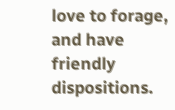love to forage, and have friendly dispositions.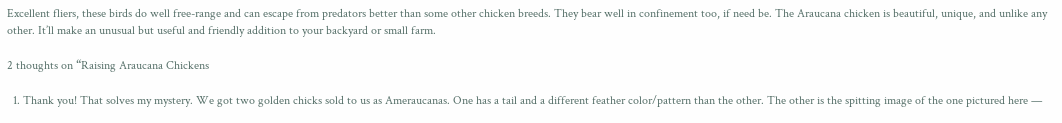Excellent fliers, these birds do well free-range and can escape from predators better than some other chicken breeds. They bear well in confinement too, if need be. The Araucana chicken is beautiful, unique, and unlike any other. It’ll make an unusual but useful and friendly addition to your backyard or small farm.

2 thoughts on “Raising Araucana Chickens

  1. Thank you! That solves my mystery. We got two golden chicks sold to us as Ameraucanas. One has a tail and a different feather color/pattern than the other. The other is the spitting image of the one pictured here —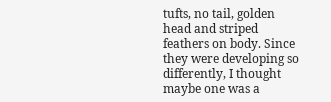tufts, no tail, golden head and striped feathers on body. Since they were developing so differently, I thought maybe one was a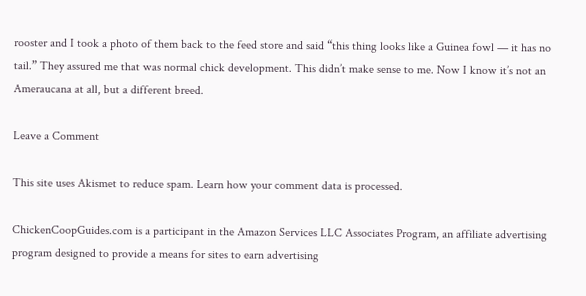rooster and I took a photo of them back to the feed store and said “this thing looks like a Guinea fowl — it has no tail.” They assured me that was normal chick development. This didn’t make sense to me. Now I know it’s not an Ameraucana at all, but a different breed.

Leave a Comment

This site uses Akismet to reduce spam. Learn how your comment data is processed.

ChickenCoopGuides.com is a participant in the Amazon Services LLC Associates Program, an affiliate advertising program designed to provide a means for sites to earn advertising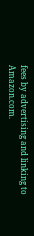fees by advertising and linking to Amazon.com.